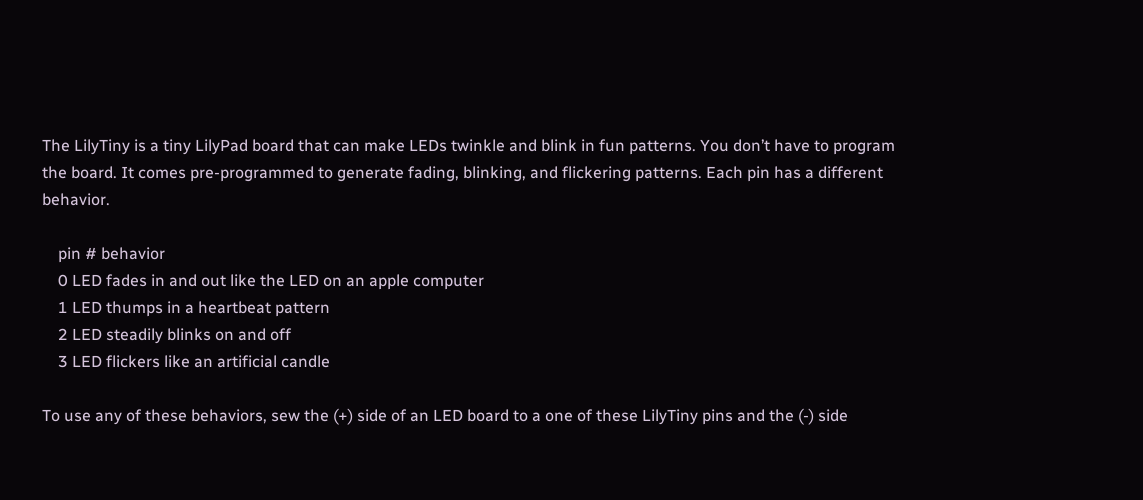The LilyTiny is a tiny LilyPad board that can make LEDs twinkle and blink in fun patterns. You don’t have to program the board. It comes pre-programmed to generate fading, blinking, and flickering patterns. Each pin has a different behavior.

    pin # behavior
    0 LED fades in and out like the LED on an apple computer
    1 LED thumps in a heartbeat pattern
    2 LED steadily blinks on and off
    3 LED flickers like an artificial candle

To use any of these behaviors, sew the (+) side of an LED board to a one of these LilyTiny pins and the (-) side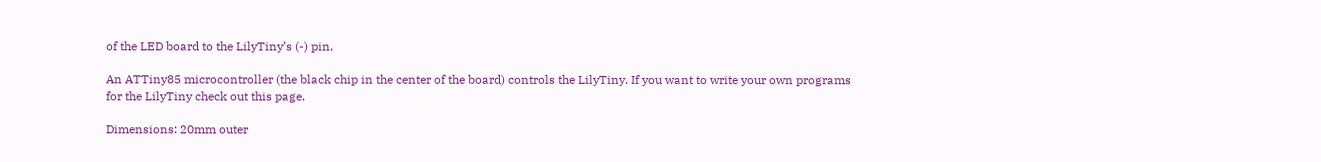of the LED board to the LilyTiny’s (-) pin.

An ATTiny85 microcontroller (the black chip in the center of the board) controls the LilyTiny. If you want to write your own programs for the LilyTiny check out this page.

Dimensions: 20mm outer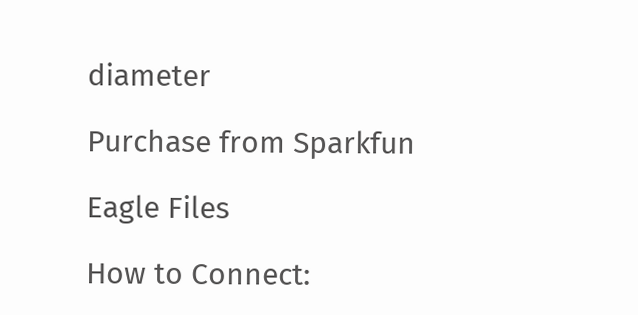diameter

Purchase from Sparkfun

Eagle Files

How to Connect: